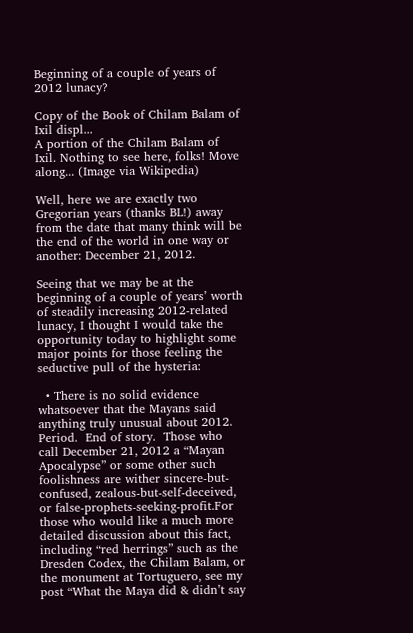Beginning of a couple of years of 2012 lunacy?

Copy of the Book of Chilam Balam of Ixil displ...
A portion of the Chilam Balam of Ixil. Nothing to see here, folks! Move along... (Image via Wikipedia)

Well, here we are exactly two Gregorian years (thanks BL!) away from the date that many think will be the end of the world in one way or another: December 21, 2012.

Seeing that we may be at the beginning of a couple of years’ worth of steadily increasing 2012-related lunacy, I thought I would take the opportunity today to highlight some major points for those feeling the seductive pull of the hysteria:

  • There is no solid evidence whatsoever that the Mayans said anything truly unusual about 2012.  Period.  End of story.  Those who call December 21, 2012 a “Mayan Apocalypse” or some other such foolishness are wither sincere-but-confused, zealous-but-self-deceived, or false-prophets-seeking-profit.For those who would like a much more detailed discussion about this fact, including “red herrings” such as the Dresden Codex, the Chilam Balam, or the monument at Tortuguero, see my post “What the Maya did & didn’t say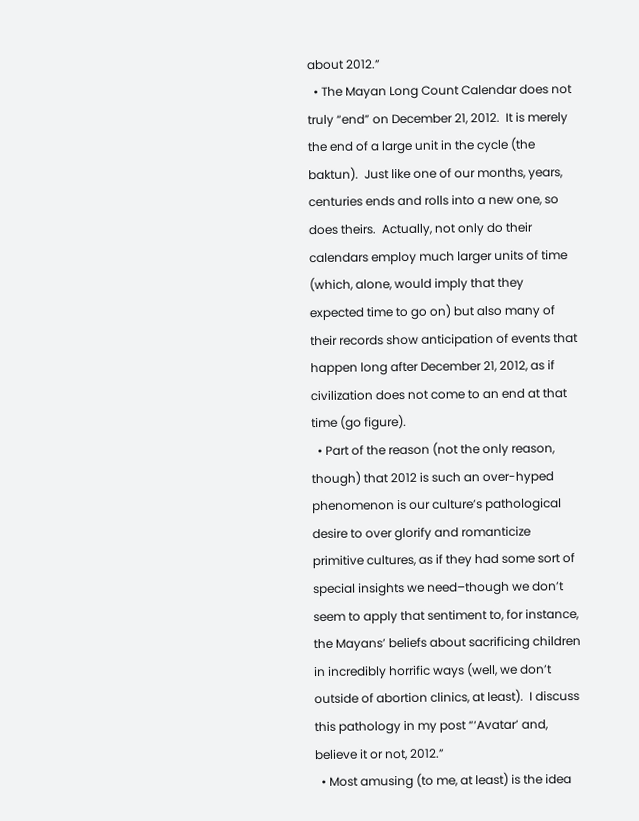about 2012.”
  • The Mayan Long Count Calendar does not truly “end” on December 21, 2012.  It is merely the end of a large unit in the cycle (the baktun).  Just like one of our months, years, centuries ends and rolls into a new one, so does theirs.  Actually, not only do their calendars employ much larger units of time (which, alone, would imply that they expected time to go on) but also many of their records show anticipation of events that happen long after December 21, 2012, as if civilization does not come to an end at that time (go figure).
  • Part of the reason (not the only reason, though) that 2012 is such an over-hyped phenomenon is our culture’s pathological desire to over glorify and romanticize primitive cultures, as if they had some sort of special insights we need–though we don’t seem to apply that sentiment to, for instance, the Mayans’ beliefs about sacrificing children in incredibly horrific ways (well, we don’t outside of abortion clinics, at least).  I discuss this pathology in my post “‘Avatar’ and, believe it or not, 2012.”
  • Most amusing (to me, at least) is the idea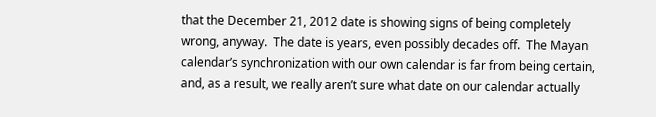that the December 21, 2012 date is showing signs of being completely wrong, anyway.  The date is years, even possibly decades off.  The Mayan calendar’s synchronization with our own calendar is far from being certain, and, as a result, we really aren’t sure what date on our calendar actually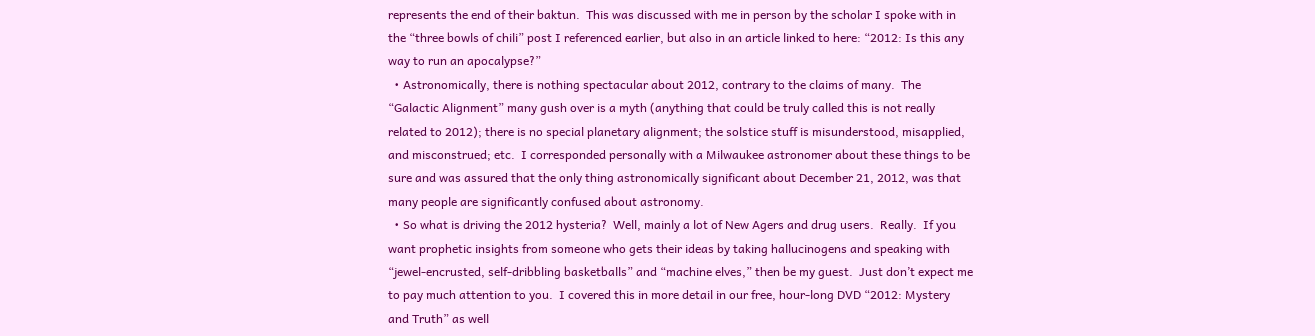represents the end of their baktun.  This was discussed with me in person by the scholar I spoke with in the “three bowls of chili” post I referenced earlier, but also in an article linked to here: “2012: Is this any way to run an apocalypse?”
  • Astronomically, there is nothing spectacular about 2012, contrary to the claims of many.  The “Galactic Alignment” many gush over is a myth (anything that could be truly called this is not really related to 2012); there is no special planetary alignment; the solstice stuff is misunderstood, misapplied, and misconstrued; etc.  I corresponded personally with a Milwaukee astronomer about these things to be sure and was assured that the only thing astronomically significant about December 21, 2012, was that many people are significantly confused about astronomy.
  • So what is driving the 2012 hysteria?  Well, mainly a lot of New Agers and drug users.  Really.  If you want prophetic insights from someone who gets their ideas by taking hallucinogens and speaking with “jewel-encrusted, self-dribbling basketballs” and “machine elves,” then be my guest.  Just don’t expect me to pay much attention to you.  I covered this in more detail in our free, hour-long DVD “2012: Mystery and Truth” as well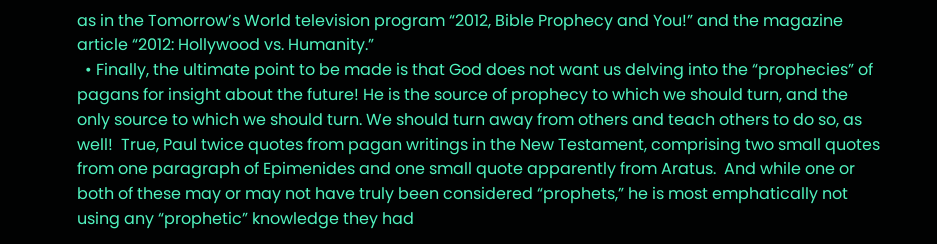as in the Tomorrow’s World television program “2012, Bible Prophecy and You!” and the magazine article “2012: Hollywood vs. Humanity.”
  • Finally, the ultimate point to be made is that God does not want us delving into the “prophecies” of pagans for insight about the future! He is the source of prophecy to which we should turn, and the only source to which we should turn. We should turn away from others and teach others to do so, as well!  True, Paul twice quotes from pagan writings in the New Testament, comprising two small quotes from one paragraph of Epimenides and one small quote apparently from Aratus.  And while one or both of these may or may not have truly been considered “prophets,” he is most emphatically not using any “prophetic” knowledge they had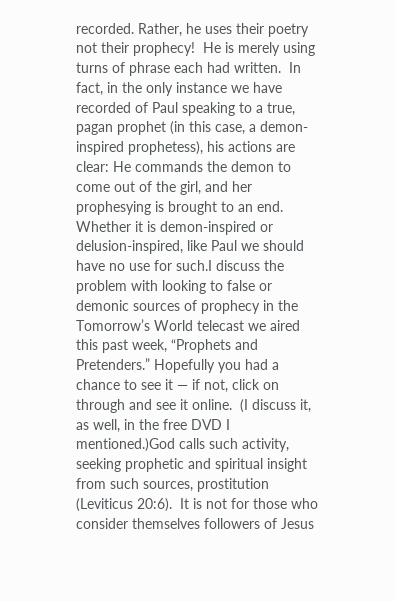recorded. Rather, he uses their poetry not their prophecy!  He is merely using turns of phrase each had written.  In fact, in the only instance we have recorded of Paul speaking to a true, pagan prophet (in this case, a demon-inspired prophetess), his actions are clear: He commands the demon to come out of the girl, and her prophesying is brought to an end. Whether it is demon-inspired or delusion-inspired, like Paul we should have no use for such.I discuss the problem with looking to false or demonic sources of prophecy in the Tomorrow’s World telecast we aired this past week, “Prophets and Pretenders.” Hopefully you had a chance to see it — if not, click on through and see it online.  (I discuss it, as well, in the free DVD I mentioned.)God calls such activity, seeking prophetic and spiritual insight from such sources, prostitution (Leviticus 20:6).  It is not for those who consider themselves followers of Jesus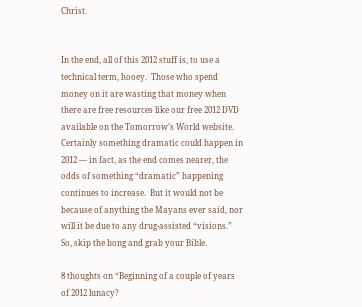Christ.


In the end, all of this 2012 stuff is, to use a technical term, hooey.  Those who spend money on it are wasting that money when there are free resources like our free 2012 DVD available on the Tomorrow’s World website.  Certainly something dramatic could happen in 2012 — in fact, as the end comes nearer, the odds of something “dramatic” happening continues to increase.  But it would not be because of anything the Mayans ever said, nor will it be due to any drug-assisted “visions.”  So, skip the bong and grab your Bible.

8 thoughts on “Beginning of a couple of years of 2012 lunacy?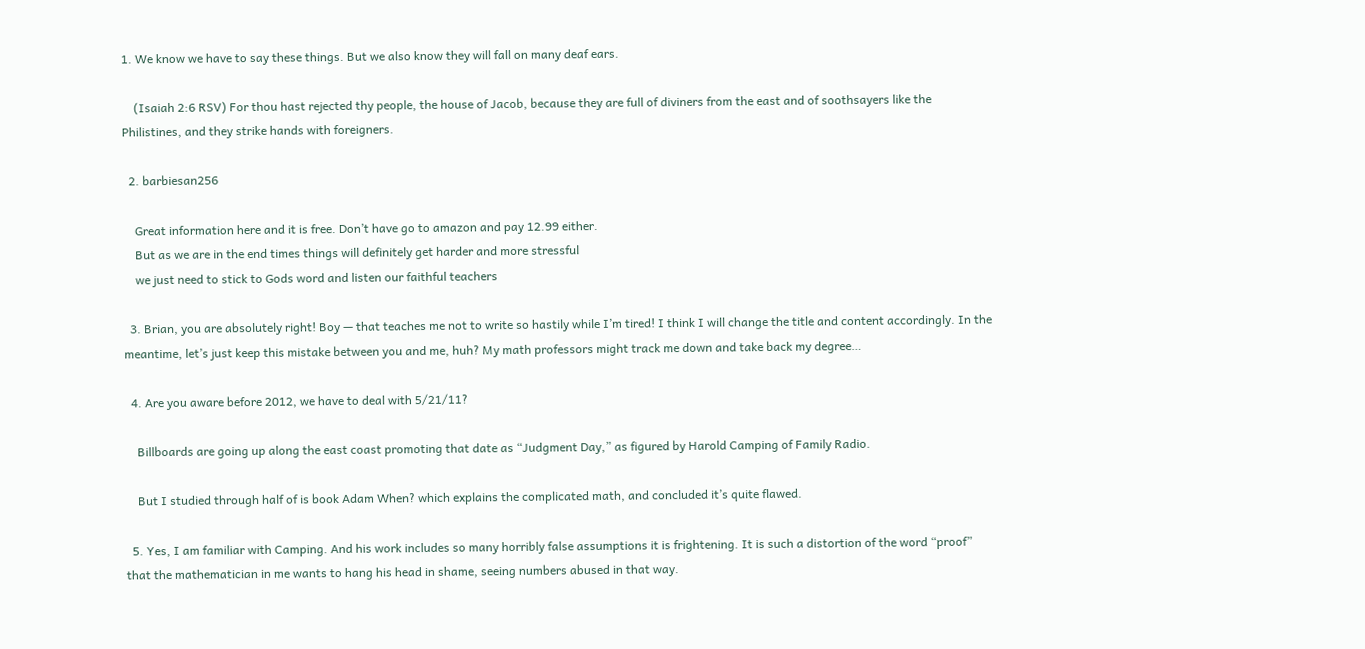1. We know we have to say these things. But we also know they will fall on many deaf ears.

    (Isaiah 2:6 RSV) For thou hast rejected thy people, the house of Jacob, because they are full of diviners from the east and of soothsayers like the Philistines, and they strike hands with foreigners.

  2. barbiesan256

    Great information here and it is free. Don’t have go to amazon and pay 12.99 either.
    But as we are in the end times things will definitely get harder and more stressful
    we just need to stick to Gods word and listen our faithful teachers

  3. Brian, you are absolutely right! Boy — that teaches me not to write so hastily while I’m tired! I think I will change the title and content accordingly. In the meantime, let’s just keep this mistake between you and me, huh? My math professors might track me down and take back my degree…

  4. Are you aware before 2012, we have to deal with 5/21/11?

    Billboards are going up along the east coast promoting that date as “Judgment Day,” as figured by Harold Camping of Family Radio.

    But I studied through half of is book Adam When? which explains the complicated math, and concluded it’s quite flawed.

  5. Yes, I am familiar with Camping. And his work includes so many horribly false assumptions it is frightening. It is such a distortion of the word “proof” that the mathematician in me wants to hang his head in shame, seeing numbers abused in that way.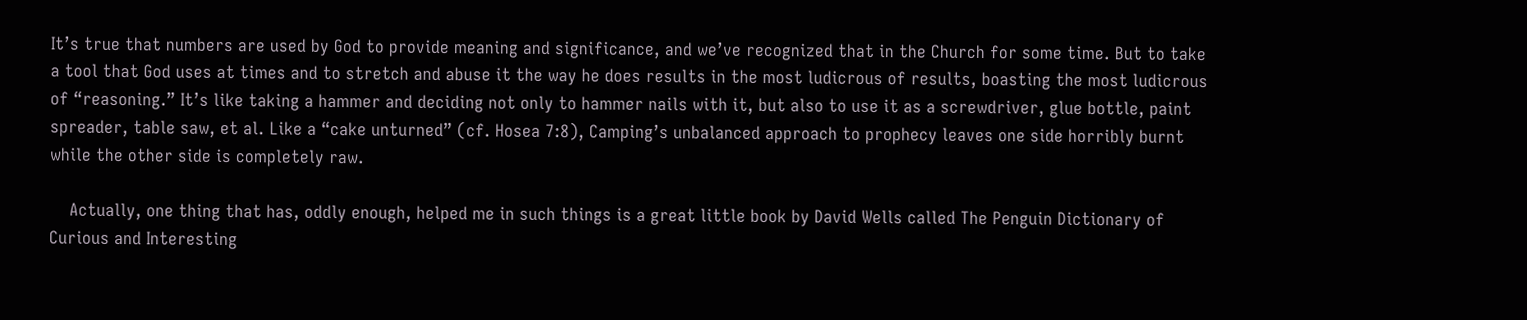It’s true that numbers are used by God to provide meaning and significance, and we’ve recognized that in the Church for some time. But to take a tool that God uses at times and to stretch and abuse it the way he does results in the most ludicrous of results, boasting the most ludicrous of “reasoning.” It’s like taking a hammer and deciding not only to hammer nails with it, but also to use it as a screwdriver, glue bottle, paint spreader, table saw, et al. Like a “cake unturned” (cf. Hosea 7:8), Camping’s unbalanced approach to prophecy leaves one side horribly burnt while the other side is completely raw.

    Actually, one thing that has, oddly enough, helped me in such things is a great little book by David Wells called The Penguin Dictionary of Curious and Interesting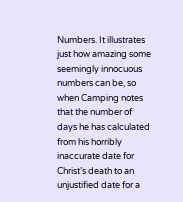Numbers. It illustrates just how amazing some seemingly innocuous numbers can be, so when Camping notes that the number of days he has calculated from his horribly inaccurate date for Christ’s death to an unjustified date for a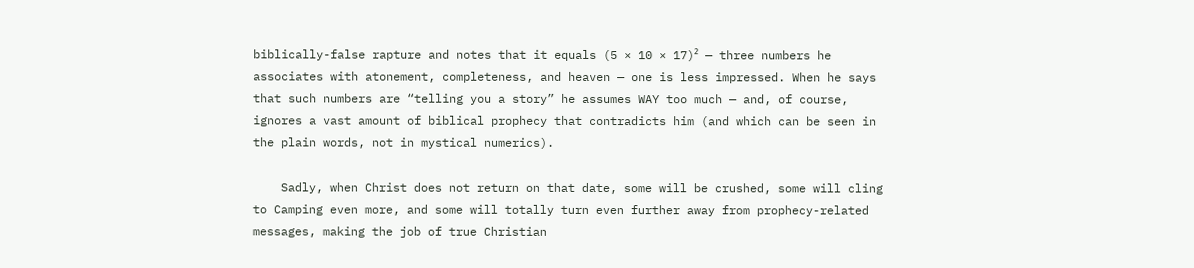biblically-false rapture and notes that it equals (5 × 10 × 17)² — three numbers he associates with atonement, completeness, and heaven — one is less impressed. When he says that such numbers are “telling you a story” he assumes WAY too much — and, of course, ignores a vast amount of biblical prophecy that contradicts him (and which can be seen in the plain words, not in mystical numerics).

    Sadly, when Christ does not return on that date, some will be crushed, some will cling to Camping even more, and some will totally turn even further away from prophecy-related messages, making the job of true Christian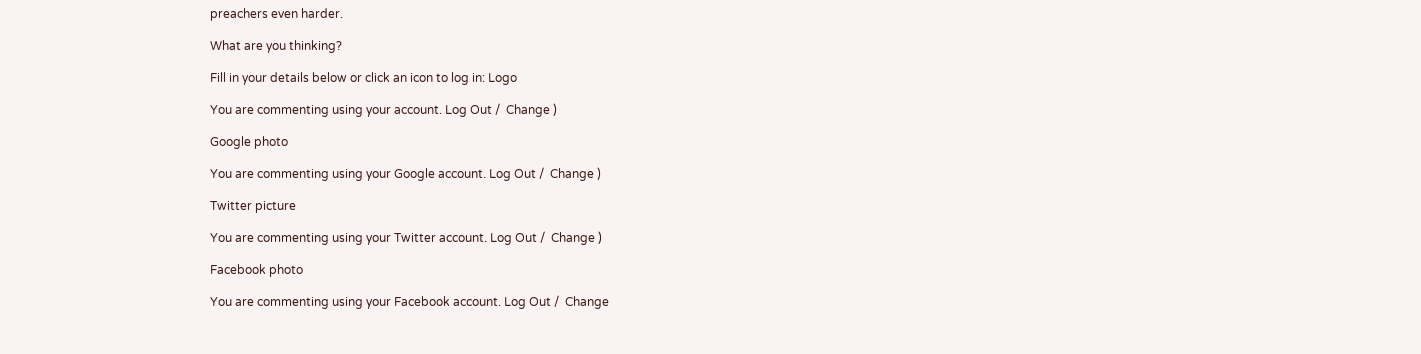preachers even harder.

What are you thinking?

Fill in your details below or click an icon to log in: Logo

You are commenting using your account. Log Out /  Change )

Google photo

You are commenting using your Google account. Log Out /  Change )

Twitter picture

You are commenting using your Twitter account. Log Out /  Change )

Facebook photo

You are commenting using your Facebook account. Log Out /  Change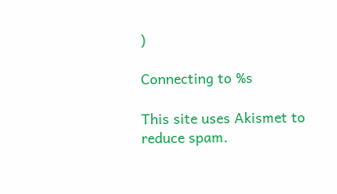)

Connecting to %s

This site uses Akismet to reduce spam.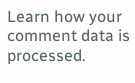Learn how your comment data is processed.